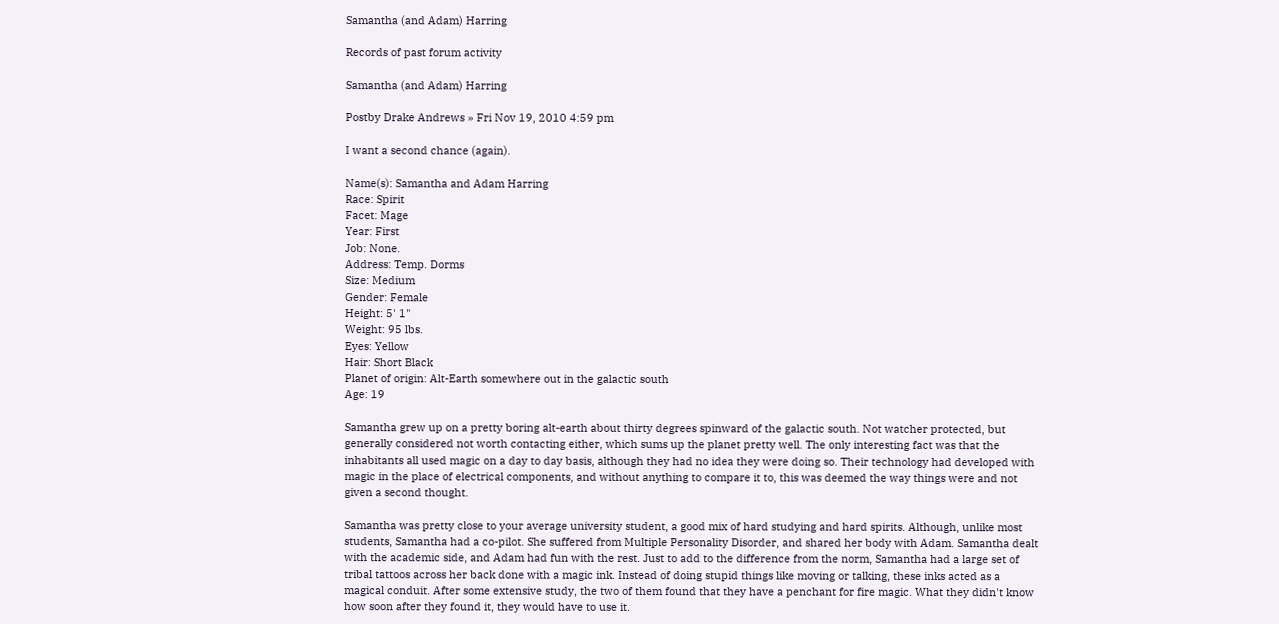Samantha (and Adam) Harring

Records of past forum activity

Samantha (and Adam) Harring

Postby Drake Andrews » Fri Nov 19, 2010 4:59 pm

I want a second chance (again).

Name(s): Samantha and Adam Harring
Race: Spirit
Facet: Mage
Year: First
Job: None.
Address: Temp. Dorms
Size: Medium
Gender: Female
Height: 5' 1"
Weight: 95 lbs.
Eyes: Yellow
Hair: Short Black
Planet of origin: Alt-Earth somewhere out in the galactic south
Age: 19

Samantha grew up on a pretty boring alt-earth about thirty degrees spinward of the galactic south. Not watcher protected, but generally considered not worth contacting either, which sums up the planet pretty well. The only interesting fact was that the inhabitants all used magic on a day to day basis, although they had no idea they were doing so. Their technology had developed with magic in the place of electrical components, and without anything to compare it to, this was deemed the way things were and not given a second thought.

Samantha was pretty close to your average university student, a good mix of hard studying and hard spirits. Although, unlike most students, Samantha had a co-pilot. She suffered from Multiple Personality Disorder, and shared her body with Adam. Samantha dealt with the academic side, and Adam had fun with the rest. Just to add to the difference from the norm, Samantha had a large set of tribal tattoos across her back done with a magic ink. Instead of doing stupid things like moving or talking, these inks acted as a magical conduit. After some extensive study, the two of them found that they have a penchant for fire magic. What they didn't know how soon after they found it, they would have to use it.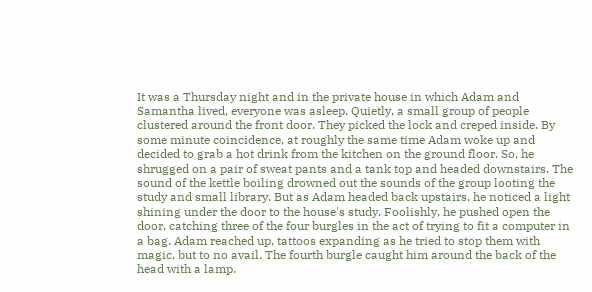It was a Thursday night and in the private house in which Adam and Samantha lived, everyone was asleep. Quietly, a small group of people clustered around the front door. They picked the lock and creped inside. By some minute coincidence, at roughly the same time Adam woke up and decided to grab a hot drink from the kitchen on the ground floor. So, he shrugged on a pair of sweat pants and a tank top and headed downstairs. The sound of the kettle boiling drowned out the sounds of the group looting the study and small library. But as Adam headed back upstairs, he noticed a light shining under the door to the house's study. Foolishly, he pushed open the door, catching three of the four burgles in the act of trying to fit a computer in a bag. Adam reached up, tattoos expanding as he tried to stop them with magic, but to no avail. The fourth burgle caught him around the back of the head with a lamp.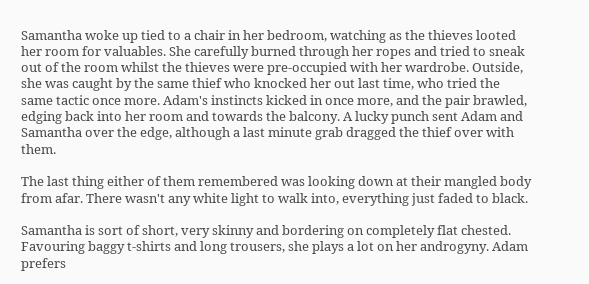Samantha woke up tied to a chair in her bedroom, watching as the thieves looted her room for valuables. She carefully burned through her ropes and tried to sneak out of the room whilst the thieves were pre-occupied with her wardrobe. Outside, she was caught by the same thief who knocked her out last time, who tried the same tactic once more. Adam's instincts kicked in once more, and the pair brawled, edging back into her room and towards the balcony. A lucky punch sent Adam and Samantha over the edge, although a last minute grab dragged the thief over with them.

The last thing either of them remembered was looking down at their mangled body from afar. There wasn't any white light to walk into, everything just faded to black.

Samantha is sort of short, very skinny and bordering on completely flat chested. Favouring baggy t-shirts and long trousers, she plays a lot on her androgyny. Adam prefers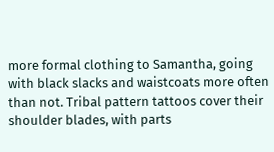more formal clothing to Samantha, going with black slacks and waistcoats more often than not. Tribal pattern tattoos cover their shoulder blades, with parts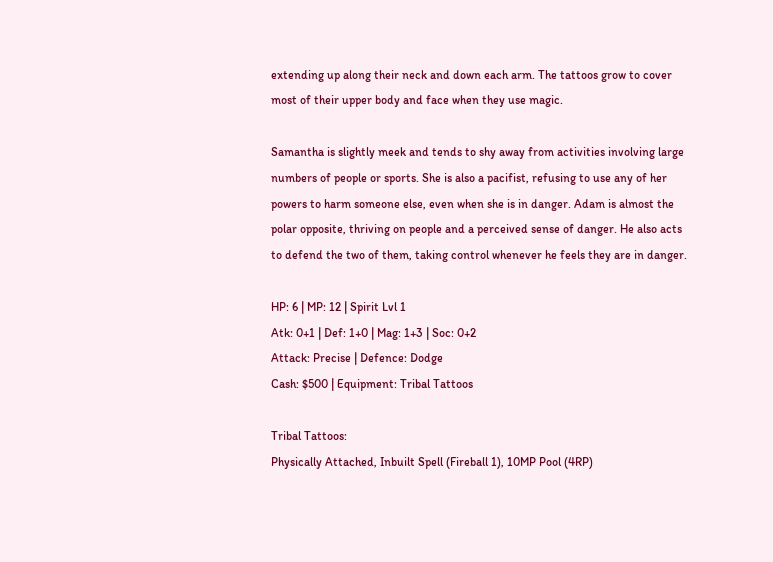extending up along their neck and down each arm. The tattoos grow to cover most of their upper body and face when they use magic.

Samantha is slightly meek and tends to shy away from activities involving large numbers of people or sports. She is also a pacifist, refusing to use any of her powers to harm someone else, even when she is in danger. Adam is almost the polar opposite, thriving on people and a perceived sense of danger. He also acts to defend the two of them, taking control whenever he feels they are in danger.

HP: 6 | MP: 12 | Spirit Lvl 1
Atk: 0+1 | Def: 1+0 | Mag: 1+3 | Soc: 0+2
Attack: Precise | Defence: Dodge
Cash: $500 | Equipment: Tribal Tattoos

Tribal Tattoos:
Physically Attached, Inbuilt Spell (Fireball 1), 10MP Pool (4RP)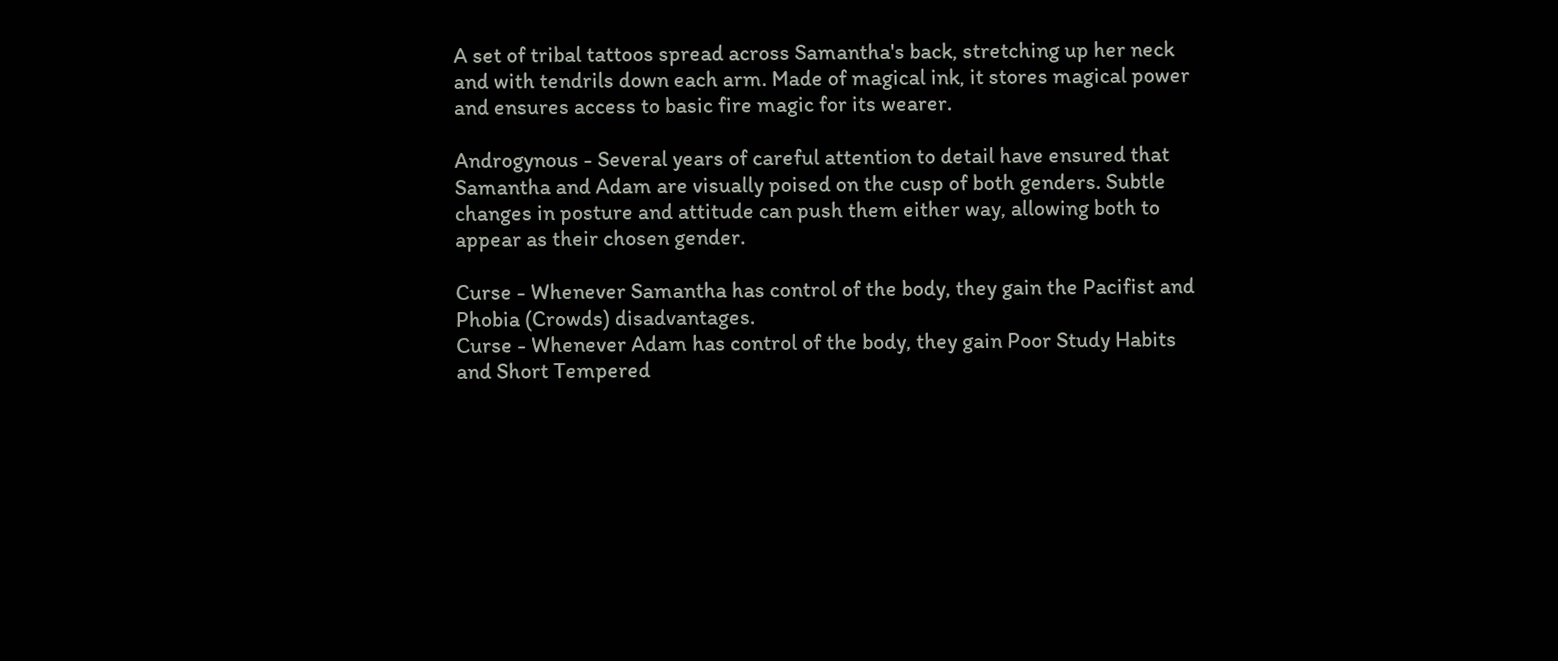A set of tribal tattoos spread across Samantha's back, stretching up her neck and with tendrils down each arm. Made of magical ink, it stores magical power and ensures access to basic fire magic for its wearer.

Androgynous - Several years of careful attention to detail have ensured that Samantha and Adam are visually poised on the cusp of both genders. Subtle changes in posture and attitude can push them either way, allowing both to appear as their chosen gender.

Curse - Whenever Samantha has control of the body, they gain the Pacifist and Phobia (Crowds) disadvantages.
Curse - Whenever Adam has control of the body, they gain Poor Study Habits and Short Tempered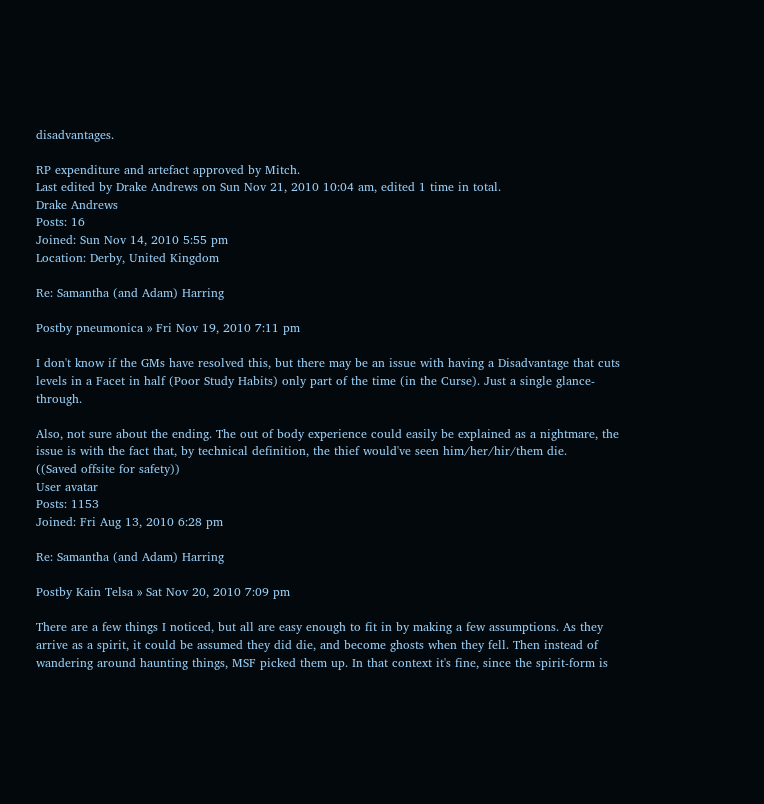disadvantages.

RP expenditure and artefact approved by Mitch.
Last edited by Drake Andrews on Sun Nov 21, 2010 10:04 am, edited 1 time in total.
Drake Andrews
Posts: 16
Joined: Sun Nov 14, 2010 5:55 pm
Location: Derby, United Kingdom

Re: Samantha (and Adam) Harring

Postby pneumonica » Fri Nov 19, 2010 7:11 pm

I don't know if the GMs have resolved this, but there may be an issue with having a Disadvantage that cuts levels in a Facet in half (Poor Study Habits) only part of the time (in the Curse). Just a single glance-through.

Also, not sure about the ending. The out of body experience could easily be explained as a nightmare, the issue is with the fact that, by technical definition, the thief would've seen him/her/hir/them die.
((Saved offsite for safety))
User avatar
Posts: 1153
Joined: Fri Aug 13, 2010 6:28 pm

Re: Samantha (and Adam) Harring

Postby Kain Telsa » Sat Nov 20, 2010 7:09 pm

There are a few things I noticed, but all are easy enough to fit in by making a few assumptions. As they arrive as a spirit, it could be assumed they did die, and become ghosts when they fell. Then instead of wandering around haunting things, MSF picked them up. In that context it's fine, since the spirit-form is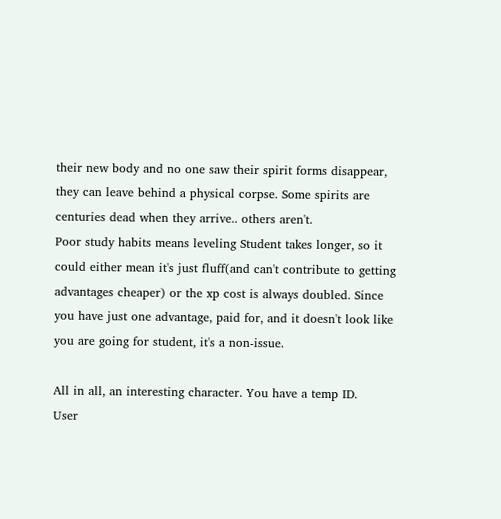their new body and no one saw their spirit forms disappear, they can leave behind a physical corpse. Some spirits are centuries dead when they arrive.. others aren't.
Poor study habits means leveling Student takes longer, so it could either mean it's just fluff(and can't contribute to getting advantages cheaper) or the xp cost is always doubled. Since you have just one advantage, paid for, and it doesn't look like you are going for student, it's a non-issue.

All in all, an interesting character. You have a temp ID.
User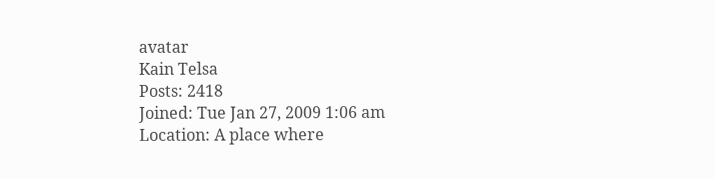avatar
Kain Telsa
Posts: 2418
Joined: Tue Jan 27, 2009 1:06 am
Location: A place where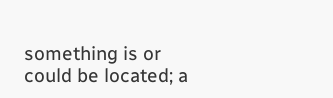something is or could be located; a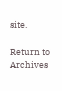site.

Return to Archives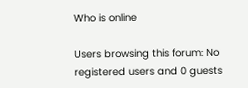Who is online

Users browsing this forum: No registered users and 0 guests